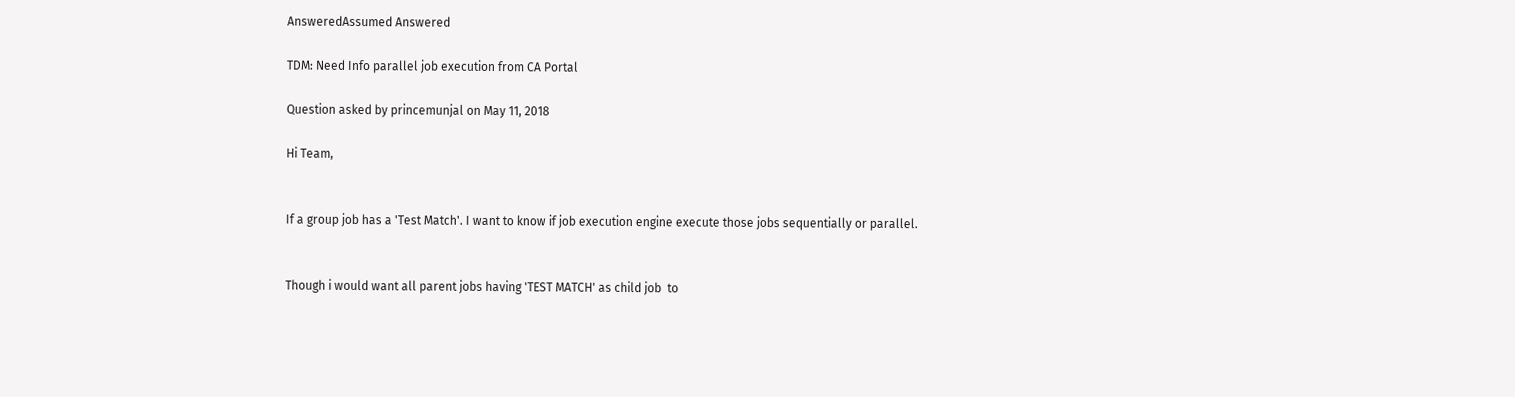AnsweredAssumed Answered

TDM: Need Info parallel job execution from CA Portal

Question asked by princemunjal on May 11, 2018

Hi Team,


If a group job has a 'Test Match'. I want to know if job execution engine execute those jobs sequentially or parallel.


Though i would want all parent jobs having 'TEST MATCH' as child job  to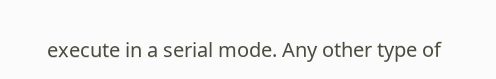execute in a serial mode. Any other type of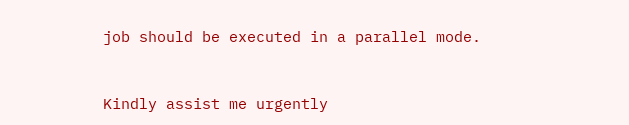job should be executed in a parallel mode.


Kindly assist me urgently